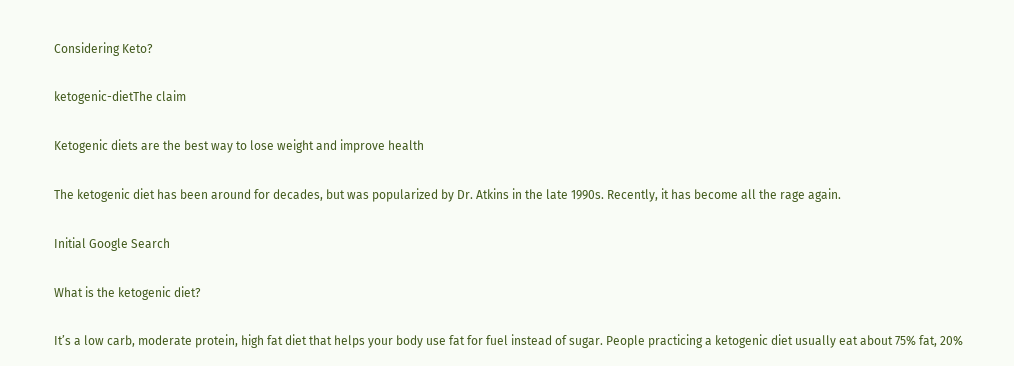Considering Keto?

ketogenic-dietThe claim

Ketogenic diets are the best way to lose weight and improve health

The ketogenic diet has been around for decades, but was popularized by Dr. Atkins in the late 1990s. Recently, it has become all the rage again.

Initial Google Search

What is the ketogenic diet?

It’s a low carb, moderate protein, high fat diet that helps your body use fat for fuel instead of sugar. People practicing a ketogenic diet usually eat about 75% fat, 20%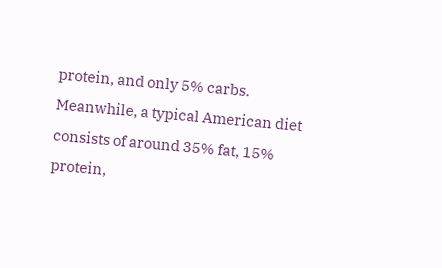protein, and only 5% carbs. Meanwhile, a typical American diet consists of around 35% fat, 15% protein,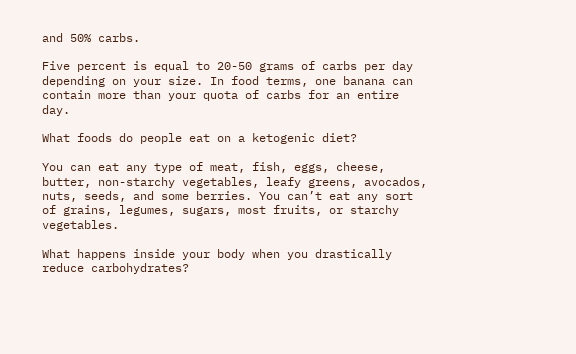and 50% carbs.

Five percent is equal to 20-50 grams of carbs per day depending on your size. In food terms, one banana can contain more than your quota of carbs for an entire day.

What foods do people eat on a ketogenic diet?

You can eat any type of meat, fish, eggs, cheese, butter, non-starchy vegetables, leafy greens, avocados, nuts, seeds, and some berries. You can’t eat any sort of grains, legumes, sugars, most fruits, or starchy vegetables.

What happens inside your body when you drastically reduce carbohydrates?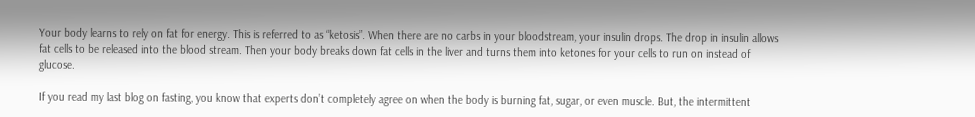Your body learns to rely on fat for energy. This is referred to as “ketosis”. When there are no carbs in your bloodstream, your insulin drops. The drop in insulin allows fat cells to be released into the blood stream. Then your body breaks down fat cells in the liver and turns them into ketones for your cells to run on instead of glucose.

If you read my last blog on fasting, you know that experts don’t completely agree on when the body is burning fat, sugar, or even muscle. But, the intermittent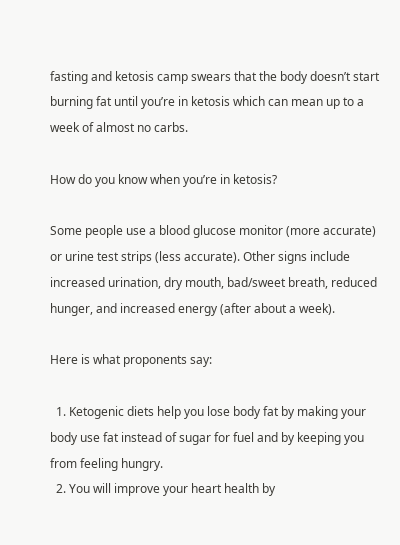fasting and ketosis camp swears that the body doesn’t start burning fat until you’re in ketosis which can mean up to a week of almost no carbs.

How do you know when you’re in ketosis?

Some people use a blood glucose monitor (more accurate) or urine test strips (less accurate). Other signs include increased urination, dry mouth, bad/sweet breath, reduced hunger, and increased energy (after about a week).

Here is what proponents say:

  1. Ketogenic diets help you lose body fat by making your body use fat instead of sugar for fuel and by keeping you from feeling hungry.
  2. You will improve your heart health by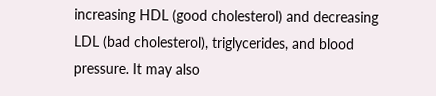increasing HDL (good cholesterol) and decreasing LDL (bad cholesterol), triglycerides, and blood pressure. It may also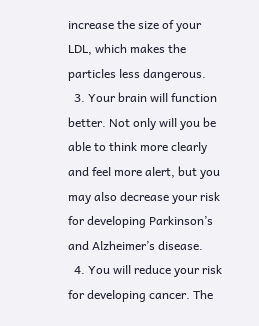increase the size of your LDL, which makes the particles less dangerous.
  3. Your brain will function better. Not only will you be able to think more clearly and feel more alert, but you may also decrease your risk for developing Parkinson’s and Alzheimer’s disease.
  4. You will reduce your risk for developing cancer. The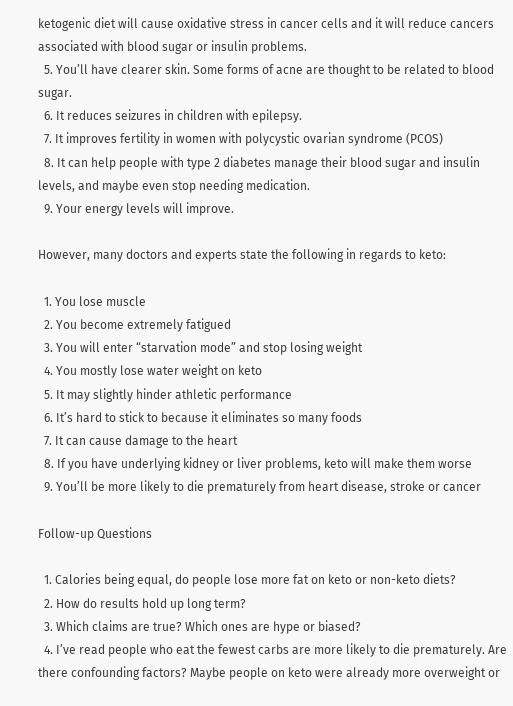ketogenic diet will cause oxidative stress in cancer cells and it will reduce cancers associated with blood sugar or insulin problems.
  5. You’ll have clearer skin. Some forms of acne are thought to be related to blood sugar.
  6. It reduces seizures in children with epilepsy.
  7. It improves fertility in women with polycystic ovarian syndrome (PCOS)
  8. It can help people with type 2 diabetes manage their blood sugar and insulin levels, and maybe even stop needing medication.
  9. Your energy levels will improve.

However, many doctors and experts state the following in regards to keto:

  1. You lose muscle
  2. You become extremely fatigued
  3. You will enter “starvation mode” and stop losing weight
  4. You mostly lose water weight on keto
  5. It may slightly hinder athletic performance
  6. It’s hard to stick to because it eliminates so many foods
  7. It can cause damage to the heart
  8. If you have underlying kidney or liver problems, keto will make them worse
  9. You’ll be more likely to die prematurely from heart disease, stroke or cancer

Follow-up Questions

  1. Calories being equal, do people lose more fat on keto or non-keto diets?
  2. How do results hold up long term?
  3. Which claims are true? Which ones are hype or biased?
  4. I’ve read people who eat the fewest carbs are more likely to die prematurely. Are there confounding factors? Maybe people on keto were already more overweight or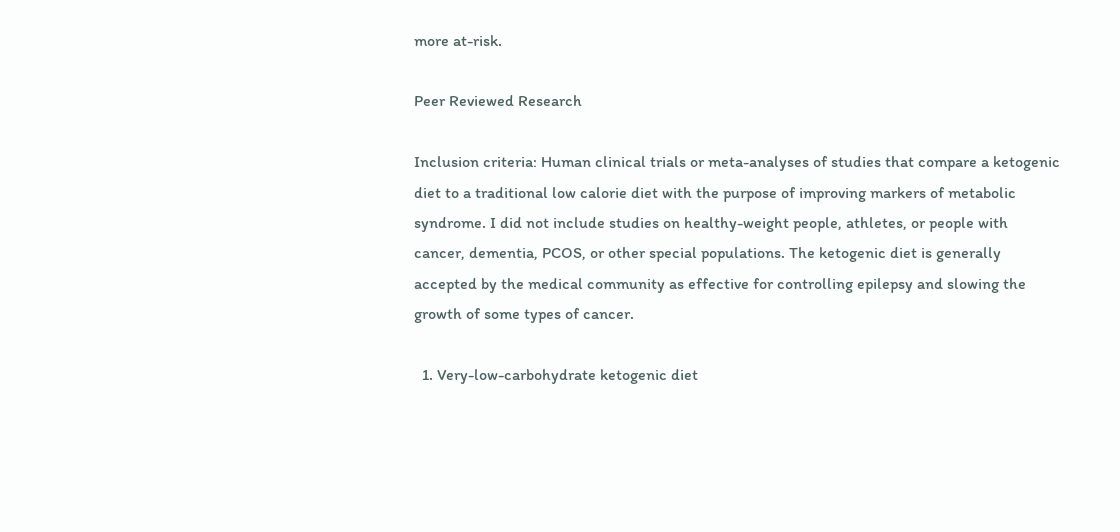more at-risk.

Peer Reviewed Research

Inclusion criteria: Human clinical trials or meta-analyses of studies that compare a ketogenic diet to a traditional low calorie diet with the purpose of improving markers of metabolic syndrome. I did not include studies on healthy-weight people, athletes, or people with cancer, dementia, PCOS, or other special populations. The ketogenic diet is generally accepted by the medical community as effective for controlling epilepsy and slowing the growth of some types of cancer.

  1. Very-low-carbohydrate ketogenic diet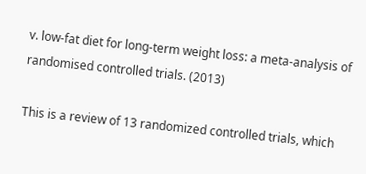v. low-fat diet for long-term weight loss: a meta-analysis of randomised controlled trials. (2013)

This is a review of 13 randomized controlled trials, which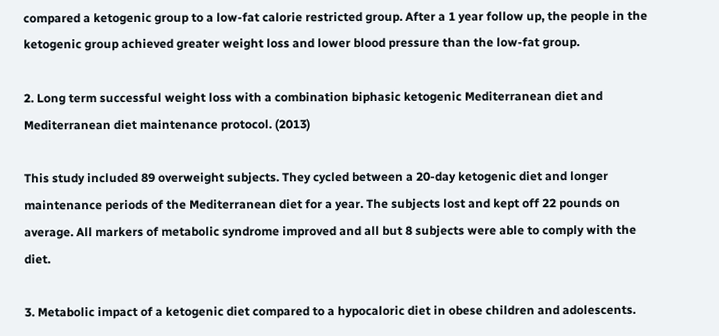compared a ketogenic group to a low-fat calorie restricted group. After a 1 year follow up, the people in the ketogenic group achieved greater weight loss and lower blood pressure than the low-fat group.

2. Long term successful weight loss with a combination biphasic ketogenic Mediterranean diet and Mediterranean diet maintenance protocol. (2013)

This study included 89 overweight subjects. They cycled between a 20-day ketogenic diet and longer maintenance periods of the Mediterranean diet for a year. The subjects lost and kept off 22 pounds on average. All markers of metabolic syndrome improved and all but 8 subjects were able to comply with the diet.

3. Metabolic impact of a ketogenic diet compared to a hypocaloric diet in obese children and adolescents.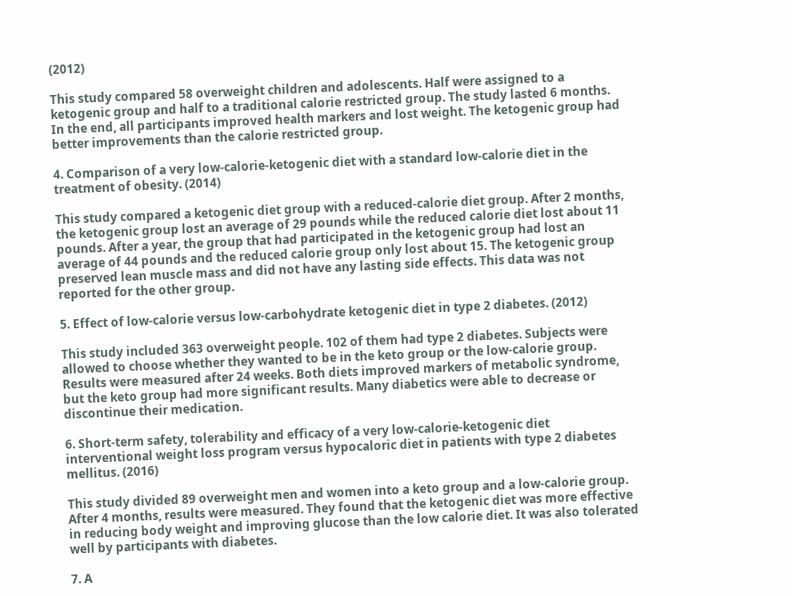(2012)

This study compared 58 overweight children and adolescents. Half were assigned to a ketogenic group and half to a traditional calorie restricted group. The study lasted 6 months. In the end, all participants improved health markers and lost weight. The ketogenic group had better improvements than the calorie restricted group.

4. Comparison of a very low-calorie-ketogenic diet with a standard low-calorie diet in the treatment of obesity. (2014)

This study compared a ketogenic diet group with a reduced-calorie diet group. After 2 months, the ketogenic group lost an average of 29 pounds while the reduced calorie diet lost about 11 pounds. After a year, the group that had participated in the ketogenic group had lost an average of 44 pounds and the reduced calorie group only lost about 15. The ketogenic group preserved lean muscle mass and did not have any lasting side effects. This data was not reported for the other group.

5. Effect of low-calorie versus low-carbohydrate ketogenic diet in type 2 diabetes. (2012)

This study included 363 overweight people. 102 of them had type 2 diabetes. Subjects were allowed to choose whether they wanted to be in the keto group or the low-calorie group. Results were measured after 24 weeks. Both diets improved markers of metabolic syndrome, but the keto group had more significant results. Many diabetics were able to decrease or discontinue their medication.

6. Short-term safety, tolerability and efficacy of a very low-calorie-ketogenic diet interventional weight loss program versus hypocaloric diet in patients with type 2 diabetes mellitus. (2016)

This study divided 89 overweight men and women into a keto group and a low-calorie group. After 4 months, results were measured. They found that the ketogenic diet was more effective in reducing body weight and improving glucose than the low calorie diet. It was also tolerated well by participants with diabetes.

7. A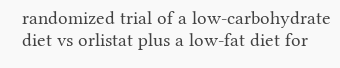randomized trial of a low-carbohydrate diet vs orlistat plus a low-fat diet for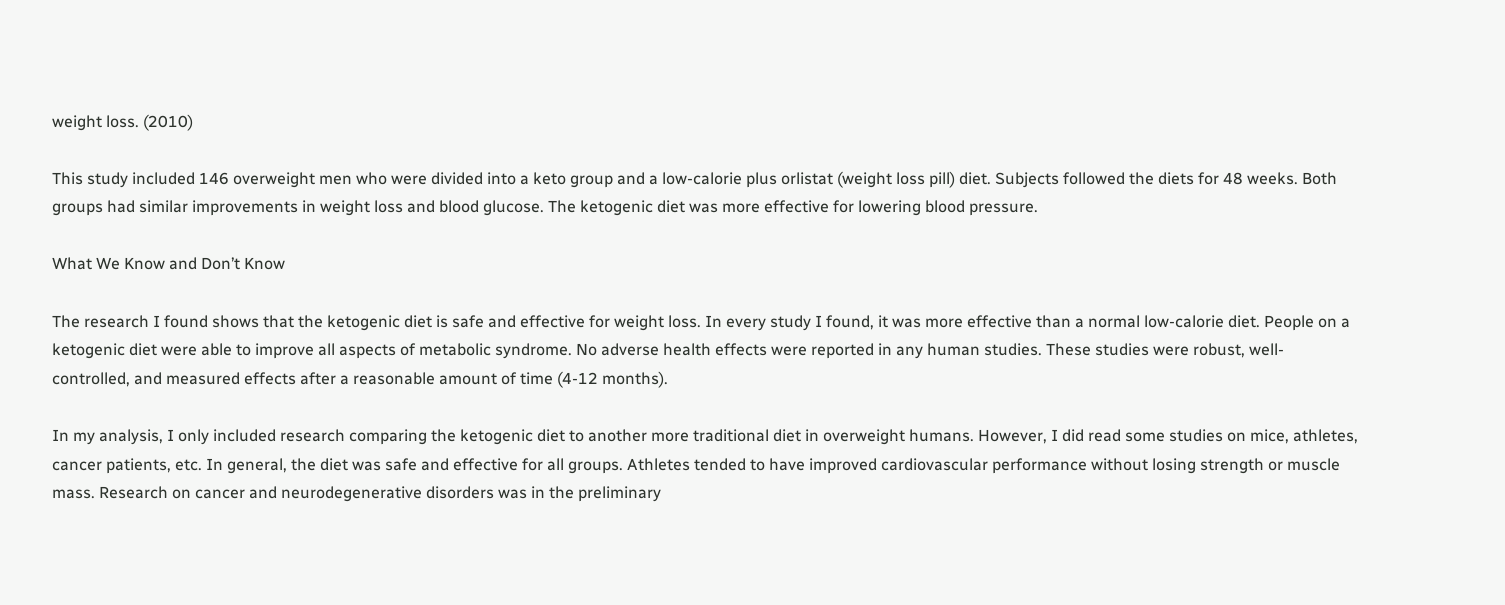weight loss. (2010)

This study included 146 overweight men who were divided into a keto group and a low-calorie plus orlistat (weight loss pill) diet. Subjects followed the diets for 48 weeks. Both groups had similar improvements in weight loss and blood glucose. The ketogenic diet was more effective for lowering blood pressure.

What We Know and Don’t Know

The research I found shows that the ketogenic diet is safe and effective for weight loss. In every study I found, it was more effective than a normal low-calorie diet. People on a ketogenic diet were able to improve all aspects of metabolic syndrome. No adverse health effects were reported in any human studies. These studies were robust, well-controlled, and measured effects after a reasonable amount of time (4-12 months).

In my analysis, I only included research comparing the ketogenic diet to another more traditional diet in overweight humans. However, I did read some studies on mice, athletes, cancer patients, etc. In general, the diet was safe and effective for all groups. Athletes tended to have improved cardiovascular performance without losing strength or muscle mass. Research on cancer and neurodegenerative disorders was in the preliminary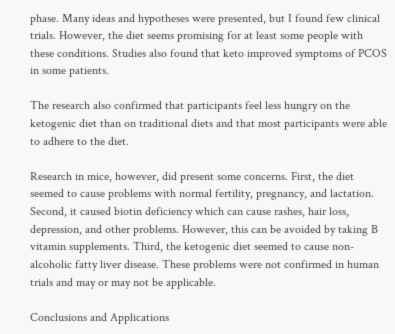phase. Many ideas and hypotheses were presented, but I found few clinical trials. However, the diet seems promising for at least some people with these conditions. Studies also found that keto improved symptoms of PCOS in some patients.

The research also confirmed that participants feel less hungry on the ketogenic diet than on traditional diets and that most participants were able to adhere to the diet.

Research in mice, however, did present some concerns. First, the diet seemed to cause problems with normal fertility, pregnancy, and lactation. Second, it caused biotin deficiency which can cause rashes, hair loss, depression, and other problems. However, this can be avoided by taking B vitamin supplements. Third, the ketogenic diet seemed to cause non-alcoholic fatty liver disease. These problems were not confirmed in human trials and may or may not be applicable.

Conclusions and Applications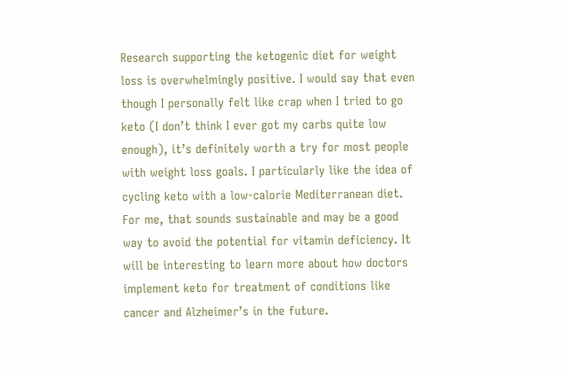Research supporting the ketogenic diet for weight loss is overwhelmingly positive. I would say that even though I personally felt like crap when I tried to go keto (I don’t think I ever got my carbs quite low enough), it’s definitely worth a try for most people with weight loss goals. I particularly like the idea of cycling keto with a low-calorie Mediterranean diet. For me, that sounds sustainable and may be a good way to avoid the potential for vitamin deficiency. It will be interesting to learn more about how doctors implement keto for treatment of conditions like cancer and Alzheimer’s in the future.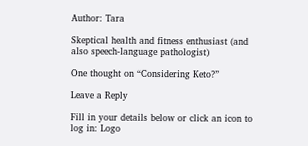Author: Tara

Skeptical health and fitness enthusiast (and also speech-language pathologist)

One thought on “Considering Keto?”

Leave a Reply

Fill in your details below or click an icon to log in: Logo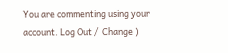You are commenting using your account. Log Out /  Change )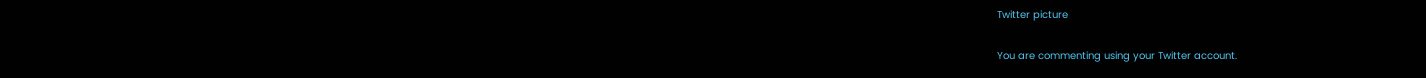Twitter picture

You are commenting using your Twitter account.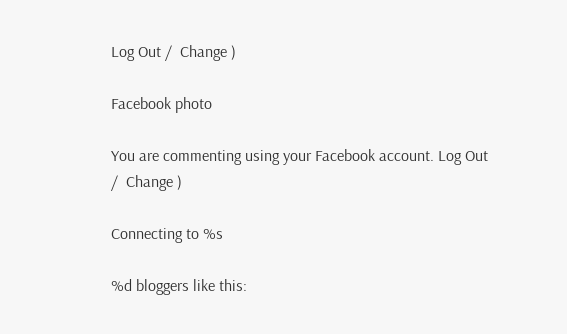Log Out /  Change )

Facebook photo

You are commenting using your Facebook account. Log Out /  Change )

Connecting to %s

%d bloggers like this: